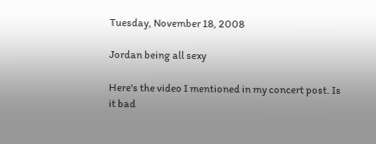Tuesday, November 18, 2008

Jordan being all sexy

Here's the video I mentioned in my concert post. Is it bad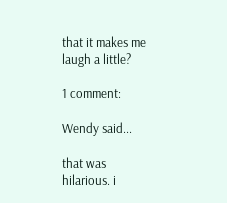that it makes me laugh a little?

1 comment:

Wendy said...

that was hilarious. i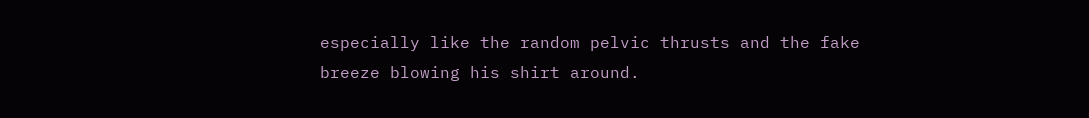especially like the random pelvic thrusts and the fake breeze blowing his shirt around.